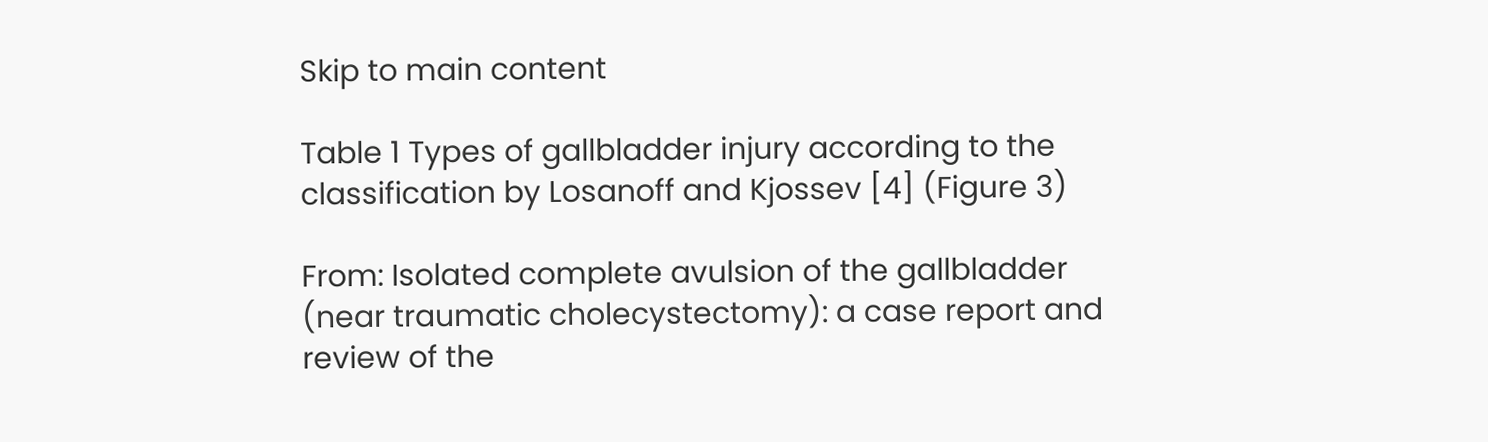Skip to main content

Table 1 Types of gallbladder injury according to the classification by Losanoff and Kjossev [4] (Figure 3)

From: Isolated complete avulsion of the gallbladder (near traumatic cholecystectomy): a case report and review of the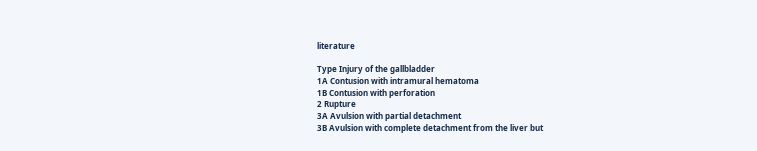literature

Type Injury of the gallbladder
1A Contusion with intramural hematoma
1B Contusion with perforation
2 Rupture
3A Avulsion with partial detachment
3B Avulsion with complete detachment from the liver but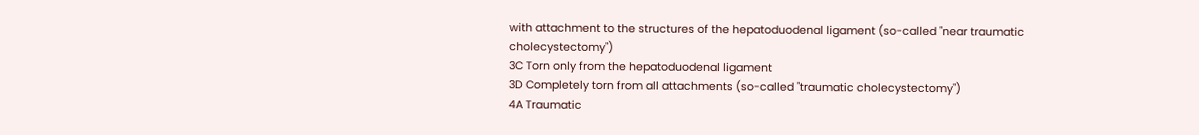with attachment to the structures of the hepatoduodenal ligament (so-called "near traumatic cholecystectomy")
3C Torn only from the hepatoduodenal ligament
3D Completely torn from all attachments (so-called "traumatic cholecystectomy")
4A Traumatic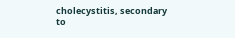cholecystitis, secondary to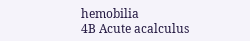hemobilia
4B Acute acalculus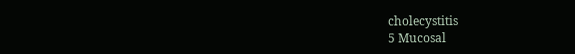cholecystitis
5 Mucosal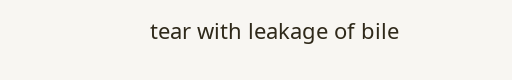tear with leakage of bile